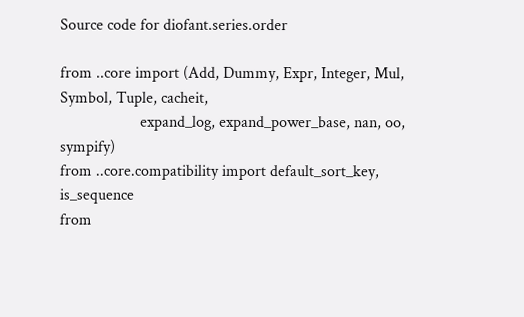Source code for diofant.series.order

from ..core import (Add, Dummy, Expr, Integer, Mul, Symbol, Tuple, cacheit,
                    expand_log, expand_power_base, nan, oo, sympify)
from ..core.compatibility import default_sort_key, is_sequence
from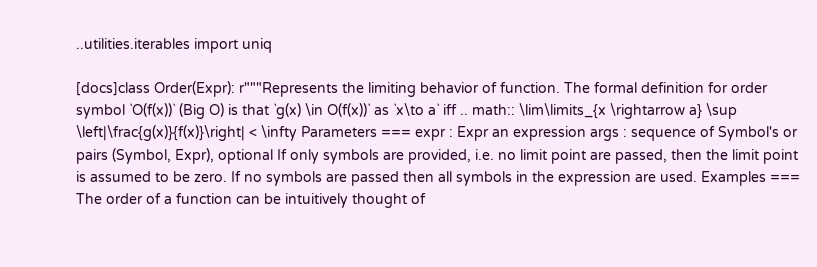..utilities.iterables import uniq

[docs]class Order(Expr): r"""Represents the limiting behavior of function. The formal definition for order symbol `O(f(x))` (Big O) is that `g(x) \in O(f(x))` as `x\to a` iff .. math:: \lim\limits_{x \rightarrow a} \sup \left|\frac{g(x)}{f(x)}\right| < \infty Parameters === expr : Expr an expression args : sequence of Symbol's or pairs (Symbol, Expr), optional If only symbols are provided, i.e. no limit point are passed, then the limit point is assumed to be zero. If no symbols are passed then all symbols in the expression are used. Examples === The order of a function can be intuitively thought of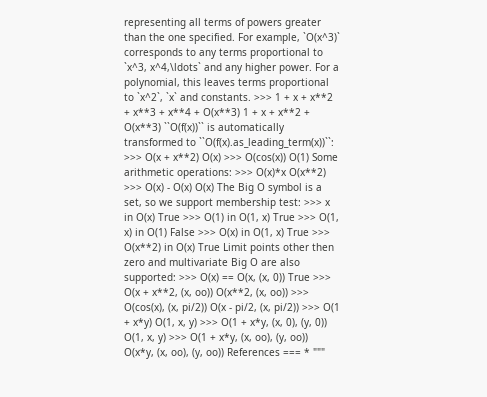representing all terms of powers greater than the one specified. For example, `O(x^3)` corresponds to any terms proportional to `x^3, x^4,\ldots` and any higher power. For a polynomial, this leaves terms proportional to `x^2`, `x` and constants. >>> 1 + x + x**2 + x**3 + x**4 + O(x**3) 1 + x + x**2 + O(x**3) ``O(f(x))`` is automatically transformed to ``O(f(x).as_leading_term(x))``: >>> O(x + x**2) O(x) >>> O(cos(x)) O(1) Some arithmetic operations: >>> O(x)*x O(x**2) >>> O(x) - O(x) O(x) The Big O symbol is a set, so we support membership test: >>> x in O(x) True >>> O(1) in O(1, x) True >>> O(1, x) in O(1) False >>> O(x) in O(1, x) True >>> O(x**2) in O(x) True Limit points other then zero and multivariate Big O are also supported: >>> O(x) == O(x, (x, 0)) True >>> O(x + x**2, (x, oo)) O(x**2, (x, oo)) >>> O(cos(x), (x, pi/2)) O(x - pi/2, (x, pi/2)) >>> O(1 + x*y) O(1, x, y) >>> O(1 + x*y, (x, 0), (y, 0)) O(1, x, y) >>> O(1 + x*y, (x, oo), (y, oo)) O(x*y, (x, oo), (y, oo)) References === * """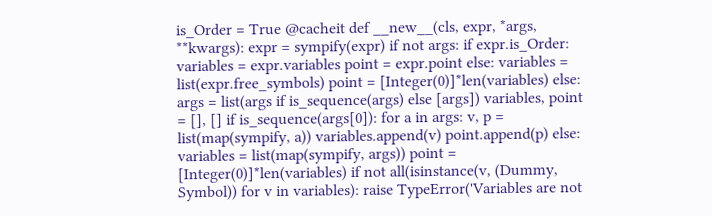is_Order = True @cacheit def __new__(cls, expr, *args, **kwargs): expr = sympify(expr) if not args: if expr.is_Order: variables = expr.variables point = expr.point else: variables = list(expr.free_symbols) point = [Integer(0)]*len(variables) else: args = list(args if is_sequence(args) else [args]) variables, point = [], [] if is_sequence(args[0]): for a in args: v, p = list(map(sympify, a)) variables.append(v) point.append(p) else: variables = list(map(sympify, args)) point = [Integer(0)]*len(variables) if not all(isinstance(v, (Dummy, Symbol)) for v in variables): raise TypeError('Variables are not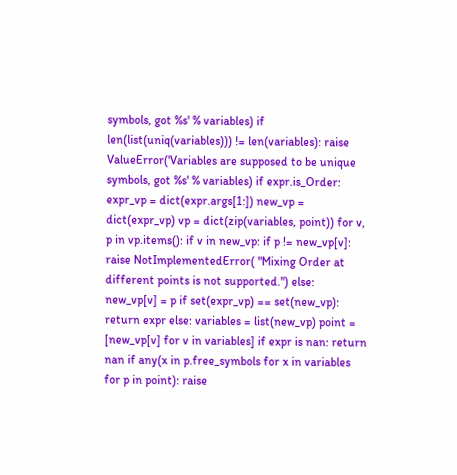symbols, got %s' % variables) if len(list(uniq(variables))) != len(variables): raise ValueError('Variables are supposed to be unique symbols, got %s' % variables) if expr.is_Order: expr_vp = dict(expr.args[1:]) new_vp = dict(expr_vp) vp = dict(zip(variables, point)) for v, p in vp.items(): if v in new_vp: if p != new_vp[v]: raise NotImplementedError( "Mixing Order at different points is not supported.") else: new_vp[v] = p if set(expr_vp) == set(new_vp): return expr else: variables = list(new_vp) point = [new_vp[v] for v in variables] if expr is nan: return nan if any(x in p.free_symbols for x in variables for p in point): raise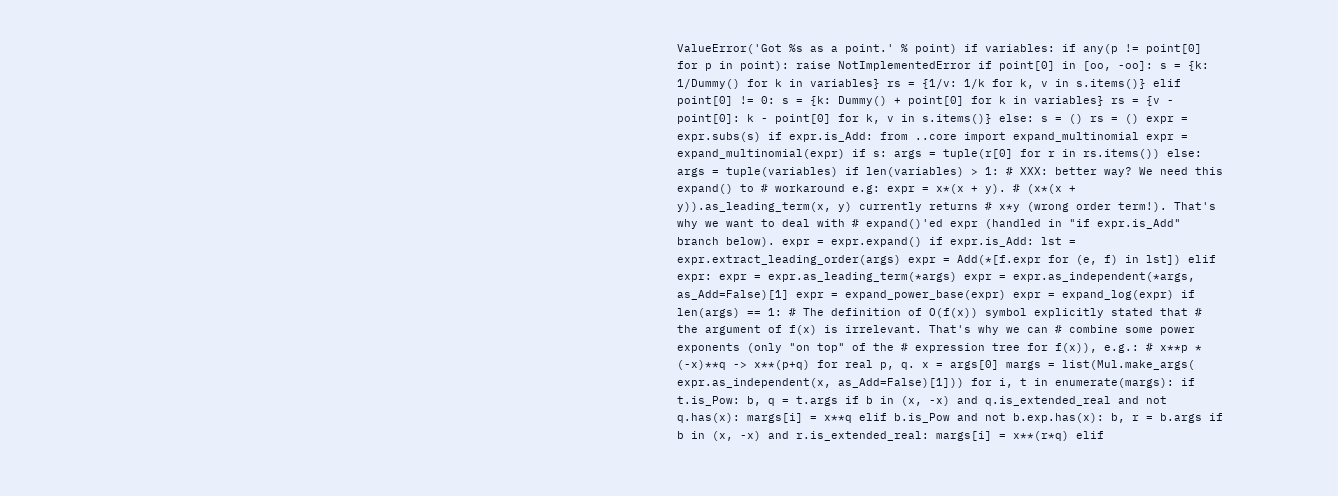ValueError('Got %s as a point.' % point) if variables: if any(p != point[0] for p in point): raise NotImplementedError if point[0] in [oo, -oo]: s = {k: 1/Dummy() for k in variables} rs = {1/v: 1/k for k, v in s.items()} elif point[0] != 0: s = {k: Dummy() + point[0] for k in variables} rs = {v - point[0]: k - point[0] for k, v in s.items()} else: s = () rs = () expr = expr.subs(s) if expr.is_Add: from ..core import expand_multinomial expr = expand_multinomial(expr) if s: args = tuple(r[0] for r in rs.items()) else: args = tuple(variables) if len(variables) > 1: # XXX: better way? We need this expand() to # workaround e.g: expr = x*(x + y). # (x*(x + y)).as_leading_term(x, y) currently returns # x*y (wrong order term!). That's why we want to deal with # expand()'ed expr (handled in "if expr.is_Add" branch below). expr = expr.expand() if expr.is_Add: lst = expr.extract_leading_order(args) expr = Add(*[f.expr for (e, f) in lst]) elif expr: expr = expr.as_leading_term(*args) expr = expr.as_independent(*args, as_Add=False)[1] expr = expand_power_base(expr) expr = expand_log(expr) if len(args) == 1: # The definition of O(f(x)) symbol explicitly stated that # the argument of f(x) is irrelevant. That's why we can # combine some power exponents (only "on top" of the # expression tree for f(x)), e.g.: # x**p * (-x)**q -> x**(p+q) for real p, q. x = args[0] margs = list(Mul.make_args( expr.as_independent(x, as_Add=False)[1])) for i, t in enumerate(margs): if t.is_Pow: b, q = t.args if b in (x, -x) and q.is_extended_real and not q.has(x): margs[i] = x**q elif b.is_Pow and not b.exp.has(x): b, r = b.args if b in (x, -x) and r.is_extended_real: margs[i] = x**(r*q) elif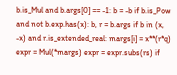b.is_Mul and b.args[0] == -1: b = -b if b.is_Pow and not b.exp.has(x): b, r = b.args if b in (x, -x) and r.is_extended_real: margs[i] = x**(r*q) expr = Mul(*margs) expr = expr.subs(rs) if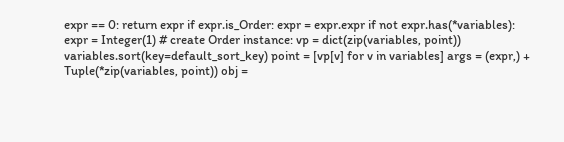expr == 0: return expr if expr.is_Order: expr = expr.expr if not expr.has(*variables): expr = Integer(1) # create Order instance: vp = dict(zip(variables, point)) variables.sort(key=default_sort_key) point = [vp[v] for v in variables] args = (expr,) + Tuple(*zip(variables, point)) obj =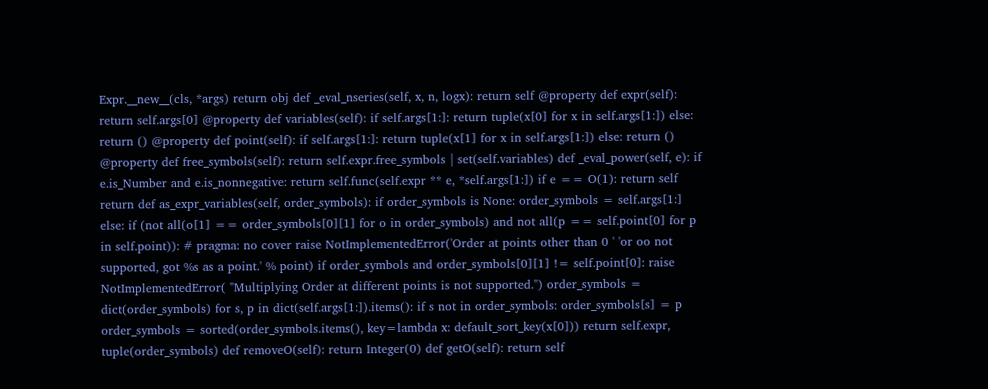Expr.__new__(cls, *args) return obj def _eval_nseries(self, x, n, logx): return self @property def expr(self): return self.args[0] @property def variables(self): if self.args[1:]: return tuple(x[0] for x in self.args[1:]) else: return () @property def point(self): if self.args[1:]: return tuple(x[1] for x in self.args[1:]) else: return () @property def free_symbols(self): return self.expr.free_symbols | set(self.variables) def _eval_power(self, e): if e.is_Number and e.is_nonnegative: return self.func(self.expr ** e, *self.args[1:]) if e == O(1): return self return def as_expr_variables(self, order_symbols): if order_symbols is None: order_symbols = self.args[1:] else: if (not all(o[1] == order_symbols[0][1] for o in order_symbols) and not all(p == self.point[0] for p in self.point)): # pragma: no cover raise NotImplementedError('Order at points other than 0 ' 'or oo not supported, got %s as a point.' % point) if order_symbols and order_symbols[0][1] != self.point[0]: raise NotImplementedError( "Multiplying Order at different points is not supported.") order_symbols = dict(order_symbols) for s, p in dict(self.args[1:]).items(): if s not in order_symbols: order_symbols[s] = p order_symbols = sorted(order_symbols.items(), key=lambda x: default_sort_key(x[0])) return self.expr, tuple(order_symbols) def removeO(self): return Integer(0) def getO(self): return self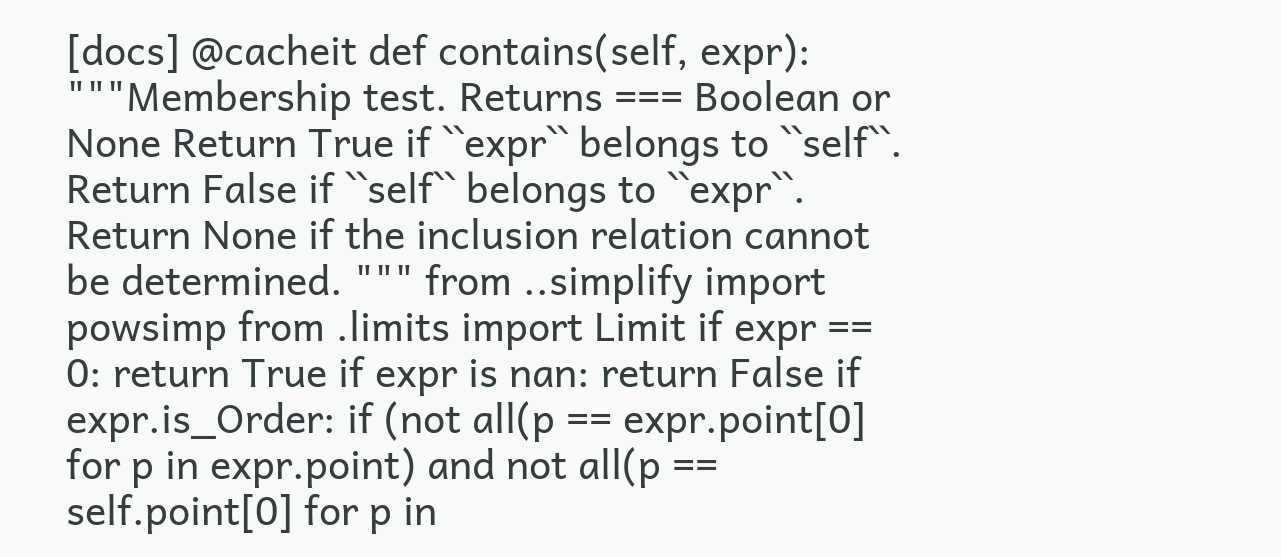[docs] @cacheit def contains(self, expr): """Membership test. Returns === Boolean or None Return True if ``expr`` belongs to ``self``. Return False if ``self`` belongs to ``expr``. Return None if the inclusion relation cannot be determined. """ from ..simplify import powsimp from .limits import Limit if expr == 0: return True if expr is nan: return False if expr.is_Order: if (not all(p == expr.point[0] for p in expr.point) and not all(p == self.point[0] for p in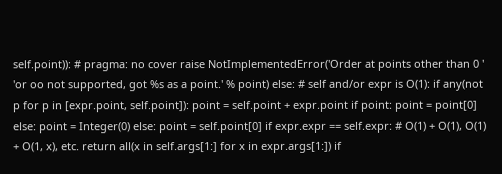self.point)): # pragma: no cover raise NotImplementedError('Order at points other than 0 ' 'or oo not supported, got %s as a point.' % point) else: # self and/or expr is O(1): if any(not p for p in [expr.point, self.point]): point = self.point + expr.point if point: point = point[0] else: point = Integer(0) else: point = self.point[0] if expr.expr == self.expr: # O(1) + O(1), O(1) + O(1, x), etc. return all(x in self.args[1:] for x in expr.args[1:]) if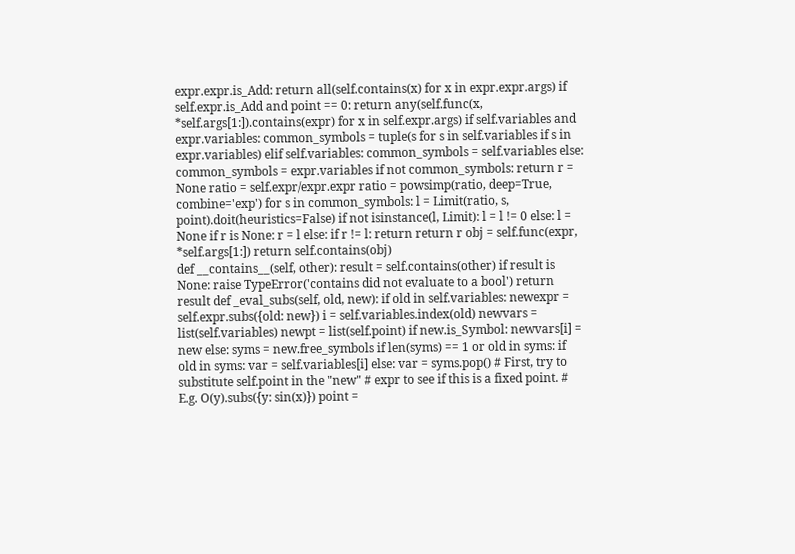expr.expr.is_Add: return all(self.contains(x) for x in expr.expr.args) if self.expr.is_Add and point == 0: return any(self.func(x, *self.args[1:]).contains(expr) for x in self.expr.args) if self.variables and expr.variables: common_symbols = tuple(s for s in self.variables if s in expr.variables) elif self.variables: common_symbols = self.variables else: common_symbols = expr.variables if not common_symbols: return r = None ratio = self.expr/expr.expr ratio = powsimp(ratio, deep=True, combine='exp') for s in common_symbols: l = Limit(ratio, s, point).doit(heuristics=False) if not isinstance(l, Limit): l = l != 0 else: l = None if r is None: r = l else: if r != l: return return r obj = self.func(expr, *self.args[1:]) return self.contains(obj)
def __contains__(self, other): result = self.contains(other) if result is None: raise TypeError('contains did not evaluate to a bool') return result def _eval_subs(self, old, new): if old in self.variables: newexpr = self.expr.subs({old: new}) i = self.variables.index(old) newvars = list(self.variables) newpt = list(self.point) if new.is_Symbol: newvars[i] = new else: syms = new.free_symbols if len(syms) == 1 or old in syms: if old in syms: var = self.variables[i] else: var = syms.pop() # First, try to substitute self.point in the "new" # expr to see if this is a fixed point. # E.g. O(y).subs({y: sin(x)}) point =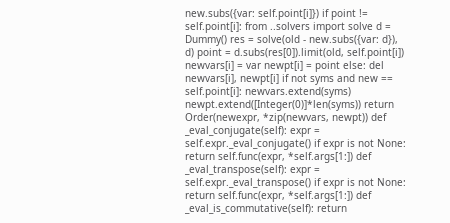new.subs({var: self.point[i]}) if point != self.point[i]: from ..solvers import solve d = Dummy() res = solve(old - new.subs({var: d}), d) point = d.subs(res[0]).limit(old, self.point[i]) newvars[i] = var newpt[i] = point else: del newvars[i], newpt[i] if not syms and new == self.point[i]: newvars.extend(syms) newpt.extend([Integer(0)]*len(syms)) return Order(newexpr, *zip(newvars, newpt)) def _eval_conjugate(self): expr = self.expr._eval_conjugate() if expr is not None: return self.func(expr, *self.args[1:]) def _eval_transpose(self): expr = self.expr._eval_transpose() if expr is not None: return self.func(expr, *self.args[1:]) def _eval_is_commutative(self): return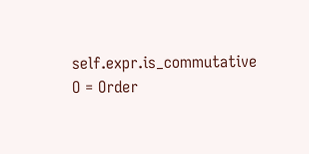self.expr.is_commutative
O = Order